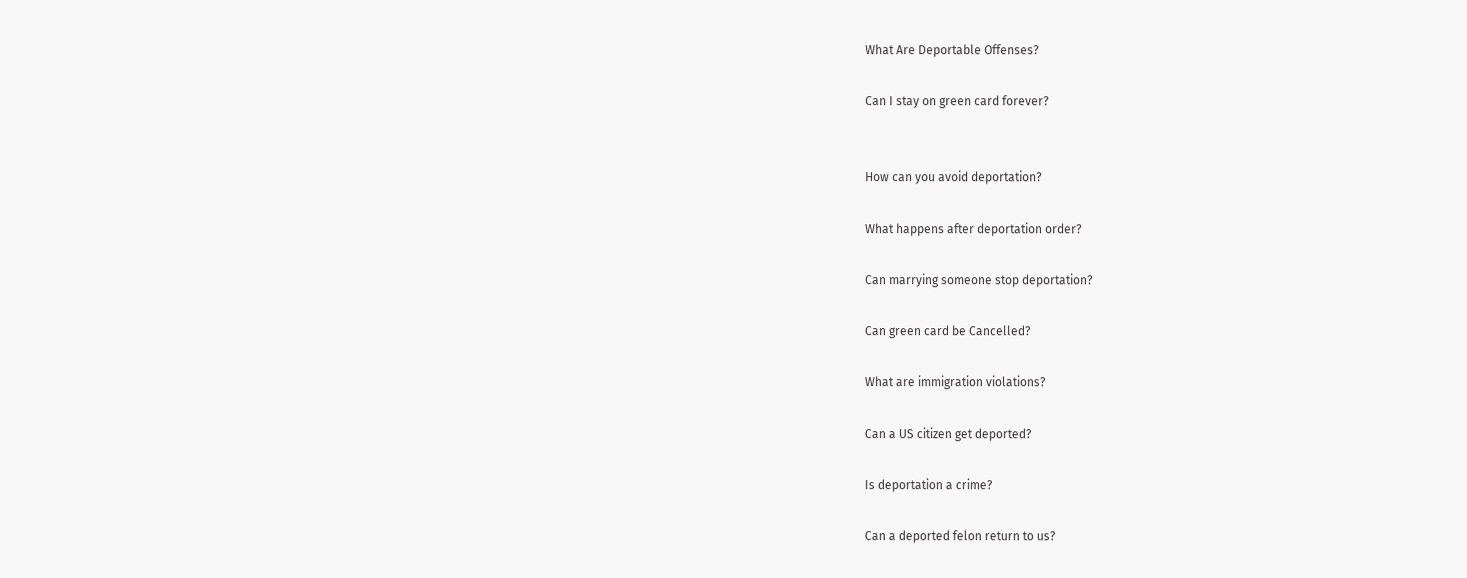What Are Deportable Offenses?

Can I stay on green card forever?


How can you avoid deportation?

What happens after deportation order?

Can marrying someone stop deportation?

Can green card be Cancelled?

What are immigration violations?

Can a US citizen get deported?

Is deportation a crime?

Can a deported felon return to us?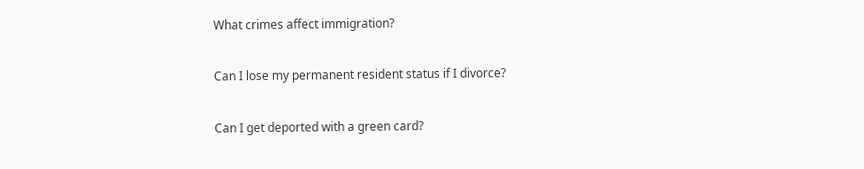What crimes affect immigration?

Can I lose my permanent resident status if I divorce?

Can I get deported with a green card?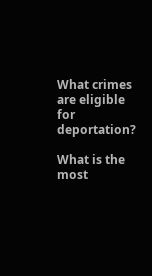What crimes are eligible for deportation?

What is the most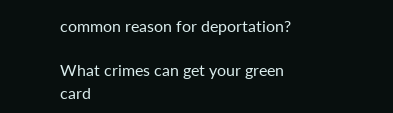common reason for deportation?

What crimes can get your green card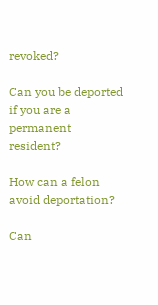revoked?

Can you be deported if you are a permanent resident?

How can a felon avoid deportation?

Can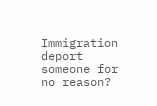Immigration deport someone for no reason?